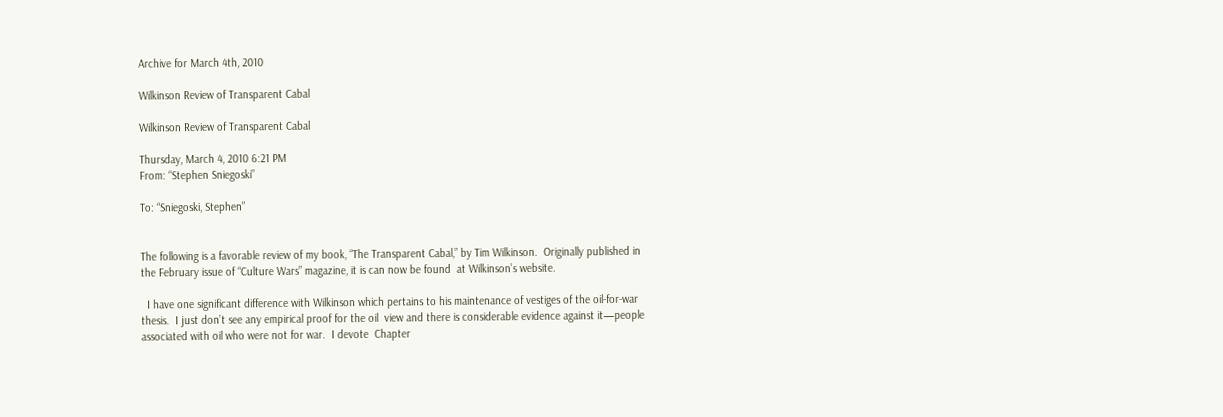Archive for March 4th, 2010

Wilkinson Review of Transparent Cabal

Wilkinson Review of Transparent Cabal

Thursday, March 4, 2010 6:21 PM
From: “Stephen Sniegoski”

To: “Sniegoski, Stephen”


The following is a favorable review of my book, “The Transparent Cabal,” by Tim Wilkinson.  Originally published in the February issue of “Culture Wars” magazine, it is can now be found  at Wilkinson’s website.

  I have one significant difference with Wilkinson which pertains to his maintenance of vestiges of the oil-for-war thesis.  I just don’t see any empirical proof for the oil  view and there is considerable evidence against it—people associated with oil who were not for war.  I devote  Chapter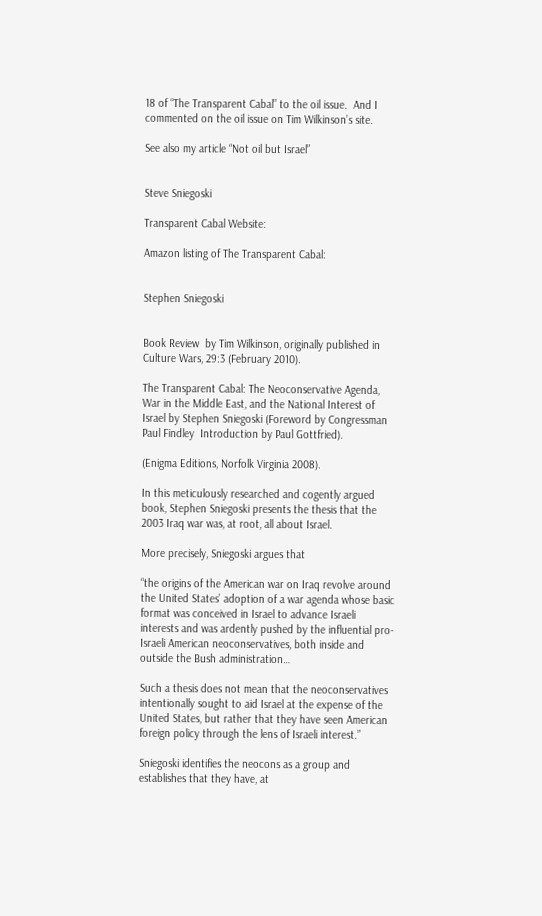18 of “The Transparent Cabal” to the oil issue.  And I commented on the oil issue on Tim Wilkinson’s site.

See also my article “Not oil but Israel”


Steve Sniegoski

Transparent Cabal Website:

Amazon listing of The Transparent Cabal:


Stephen Sniegoski


Book Review  by Tim Wilkinson, originally published in Culture Wars, 29:3 (February 2010).

The Transparent Cabal: The Neoconservative Agenda, War in the Middle East, and the National Interest of Israel by Stephen Sniegoski (Foreword by Congressman Paul Findley  Introduction by Paul Gottfried).

(Enigma Editions, Norfolk Virginia 2008).

In this meticulously researched and cogently argued book, Stephen Sniegoski presents the thesis that the 2003 Iraq war was, at root, all about Israel.

More precisely, Sniegoski argues that

“the origins of the American war on Iraq revolve around the United States’ adoption of a war agenda whose basic format was conceived in Israel to advance Israeli interests and was ardently pushed by the influential pro-Israeli American neoconservatives, both inside and outside the Bush administration…

Such a thesis does not mean that the neoconservatives intentionally sought to aid Israel at the expense of the United States, but rather that they have seen American foreign policy through the lens of Israeli interest.”

Sniegoski identifies the neocons as a group and establishes that they have, at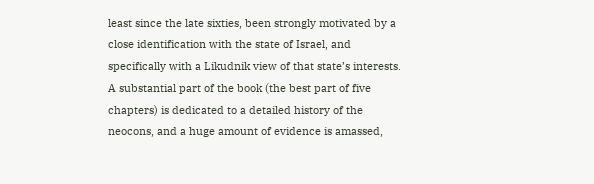least since the late sixties, been strongly motivated by a close identification with the state of Israel, and specifically with a Likudnik view of that state’s interests. A substantial part of the book (the best part of five chapters) is dedicated to a detailed history of the neocons, and a huge amount of evidence is amassed,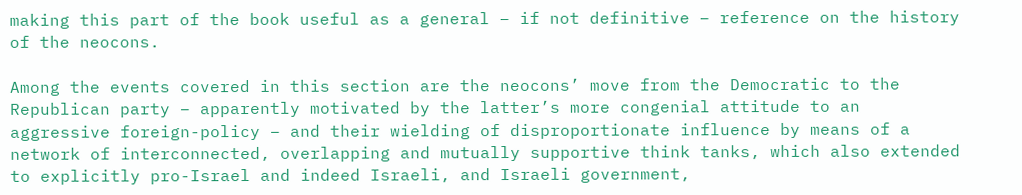making this part of the book useful as a general – if not definitive – reference on the history of the neocons.

Among the events covered in this section are the neocons’ move from the Democratic to the Republican party – apparently motivated by the latter’s more congenial attitude to an aggressive foreign-policy – and their wielding of disproportionate influence by means of a network of interconnected, overlapping and mutually supportive think tanks, which also extended to explicitly pro-Israel and indeed Israeli, and Israeli government,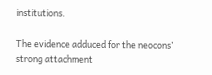institutions.

The evidence adduced for the neocons’ strong attachment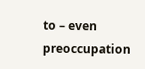to – even preoccupation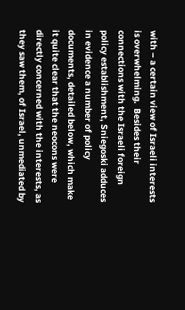with – a certain view of Israeli interests is overwhelming.  Besides their connections with the Israeli foreign policy establishment, Sniegoski adduces in evidence a number of policy documents, detailed below, which make it quite clear that the neocons were directly concerned with the interests, as they saw them, of Israel, unmediated by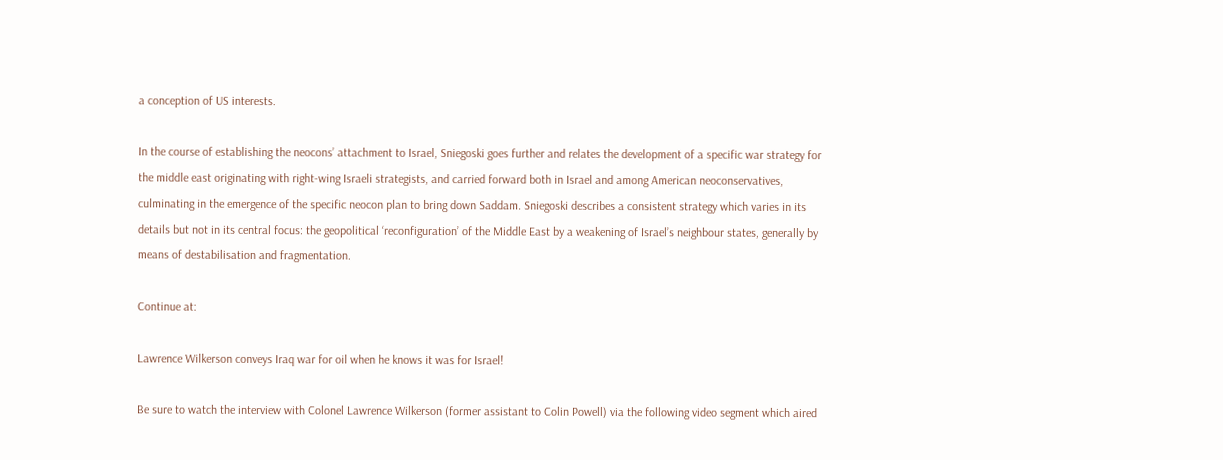a conception of US interests.

In the course of establishing the neocons’ attachment to Israel, Sniegoski goes further and relates the development of a specific war strategy for the middle east originating with right-wing Israeli strategists, and carried forward both in Israel and among American neoconservatives, culminating in the emergence of the specific neocon plan to bring down Saddam. Sniegoski describes a consistent strategy which varies in its details but not in its central focus: the geopolitical ‘reconfiguration’ of the Middle East by a weakening of Israel’s neighbour states, generally by means of destabilisation and fragmentation.

Continue at:

Lawrence Wilkerson conveys Iraq war for oil when he knows it was for Israel!

Be sure to watch the interview with Colonel Lawrence Wilkerson (former assistant to Colin Powell) via the following video segment which aired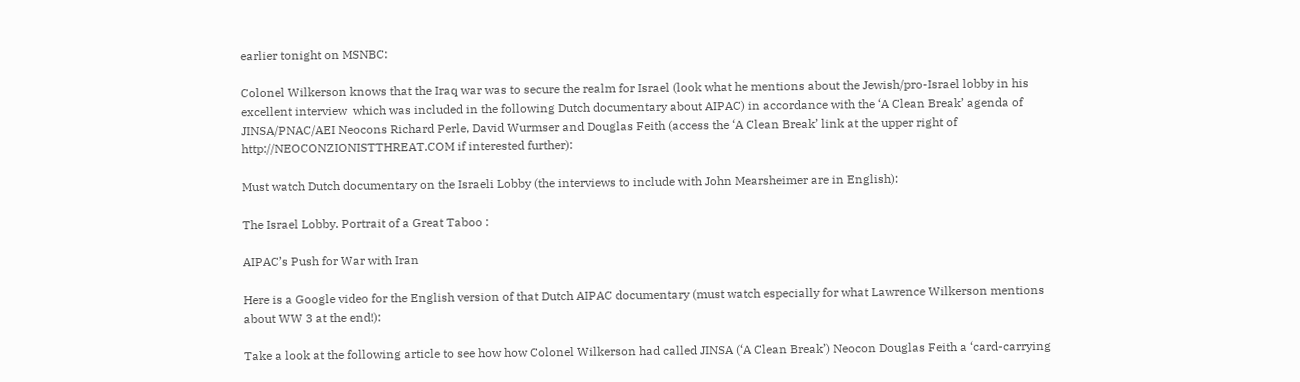earlier tonight on MSNBC:

Colonel Wilkerson knows that the Iraq war was to secure the realm for Israel (look what he mentions about the Jewish/pro-Israel lobby in his excellent interview  which was included in the following Dutch documentary about AIPAC) in accordance with the ‘A Clean Break’ agenda of JINSA/PNAC/AEI Neocons Richard Perle, David Wurmser and Douglas Feith (access the ‘A Clean Break’ link at the upper right of http://NEOCONZIONISTTHREAT.COM if interested further):

Must watch Dutch documentary on the Israeli Lobby (the interviews to include with John Mearsheimer are in English):

The Israel Lobby. Portrait of a Great Taboo :

AIPAC’s Push for War with Iran

Here is a Google video for the English version of that Dutch AIPAC documentary (must watch especially for what Lawrence Wilkerson mentions about WW 3 at the end!):

Take a look at the following article to see how how Colonel Wilkerson had called JINSA (‘A Clean Break’) Neocon Douglas Feith a ‘card-carrying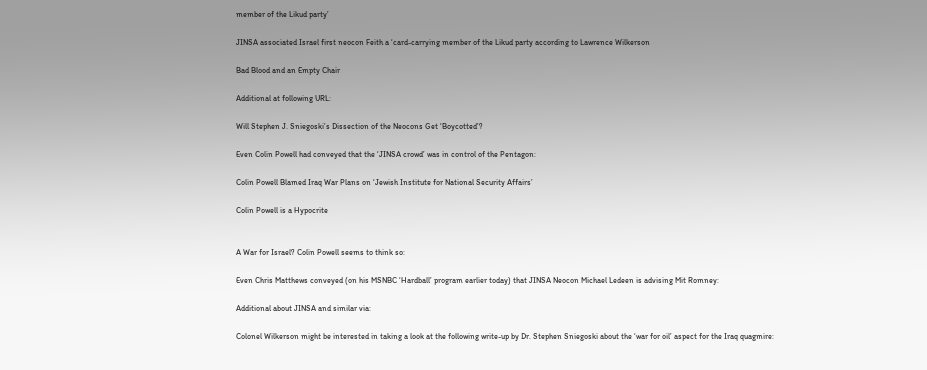member of the Likud party’

JINSA associated Israel first neocon Feith a ‘card-carrying member of the Likud party according to Lawrence Wilkerson

Bad Blood and an Empty Chair

Additional at following URL:

Will Stephen J. Sniegoski’s Dissection of the Neocons Get ‘Boycotted’?

Even Colin Powell had conveyed that the ‘JINSA crowd’ was in control of the Pentagon:

Colin Powell Blamed Iraq War Plans on ‘Jewish Institute for National Security Affairs’

Colin Powell is a Hypocrite


A War for Israel? Colin Powell seems to think so:

Even Chris Matthews conveyed (on his MSNBC ‘Hardball’ program earlier today) that JINSA Neocon Michael Ledeen is advising Mit Romney:

Additional about JINSA and similar via:

Colonel Wilkerson might be interested in taking a look at the following write-up by Dr. Stephen Sniegoski about the ‘war for oil’ aspect for the Iraq quagmire: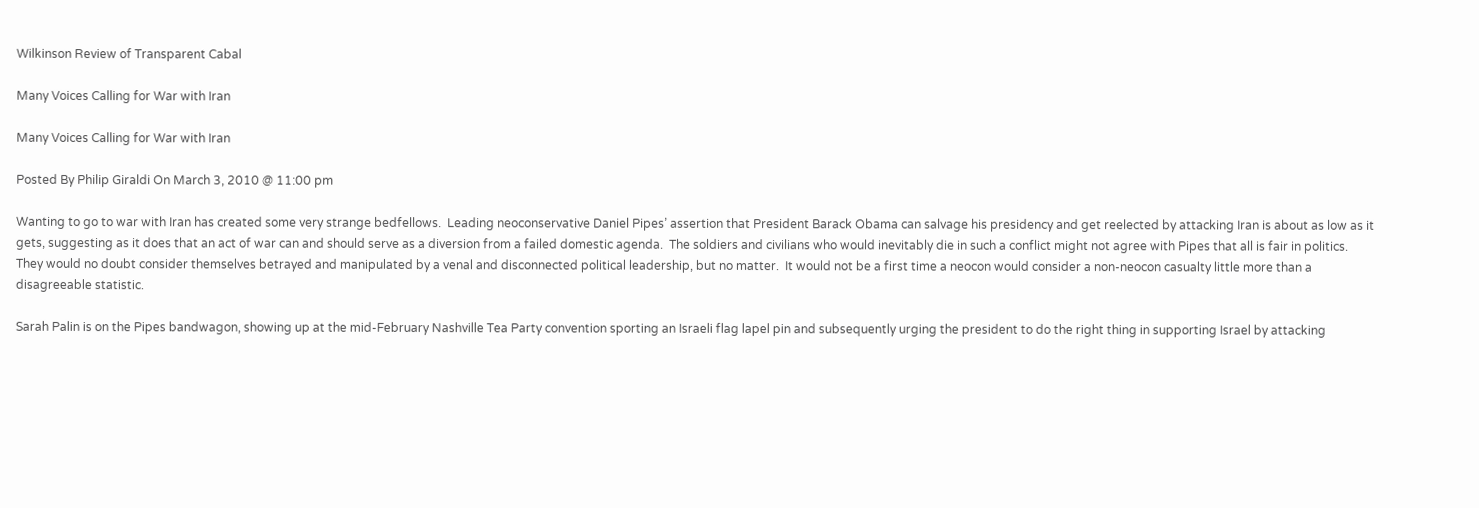Wilkinson Review of Transparent Cabal

Many Voices Calling for War with Iran

Many Voices Calling for War with Iran

Posted By Philip Giraldi On March 3, 2010 @ 11:00 pm

Wanting to go to war with Iran has created some very strange bedfellows.  Leading neoconservative Daniel Pipes’ assertion that President Barack Obama can salvage his presidency and get reelected by attacking Iran is about as low as it gets, suggesting as it does that an act of war can and should serve as a diversion from a failed domestic agenda.  The soldiers and civilians who would inevitably die in such a conflict might not agree with Pipes that all is fair in politics.  They would no doubt consider themselves betrayed and manipulated by a venal and disconnected political leadership, but no matter.  It would not be a first time a neocon would consider a non-neocon casualty little more than a disagreeable statistic.

Sarah Palin is on the Pipes bandwagon, showing up at the mid-February Nashville Tea Party convention sporting an Israeli flag lapel pin and subsequently urging the president to do the right thing in supporting Israel by attacking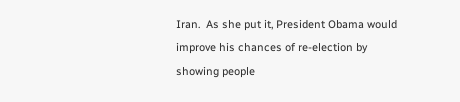Iran.  As she put it, President Obama would improve his chances of re-election by showing people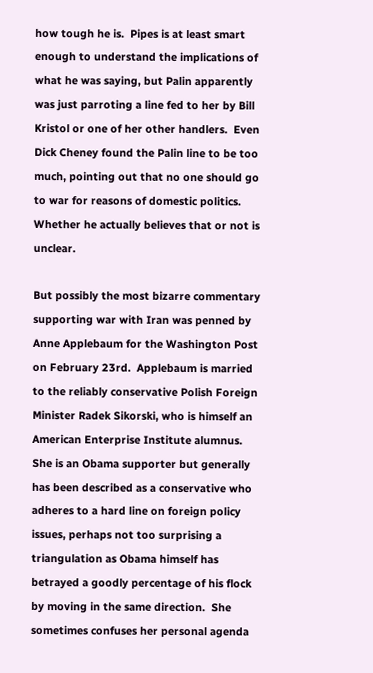how tough he is.  Pipes is at least smart enough to understand the implications of what he was saying, but Palin apparently was just parroting a line fed to her by Bill Kristol or one of her other handlers.  Even Dick Cheney found the Palin line to be too much, pointing out that no one should go to war for reasons of domestic politics.  Whether he actually believes that or not is unclear.

But possibly the most bizarre commentary supporting war with Iran was penned by Anne Applebaum for the Washington Post on February 23rd.  Applebaum is married to the reliably conservative Polish Foreign Minister Radek Sikorski, who is himself an American Enterprise Institute alumnus.  She is an Obama supporter but generally has been described as a conservative who adheres to a hard line on foreign policy issues, perhaps not too surprising a triangulation as Obama himself has betrayed a goodly percentage of his flock by moving in the same direction.  She sometimes confuses her personal agenda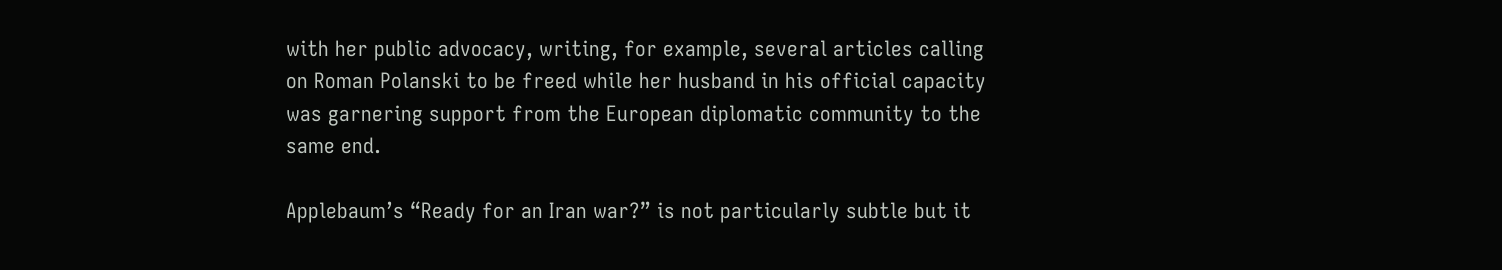with her public advocacy, writing, for example, several articles calling on Roman Polanski to be freed while her husband in his official capacity was garnering support from the European diplomatic community to the same end.

Applebaum’s “Ready for an Iran war?” is not particularly subtle but it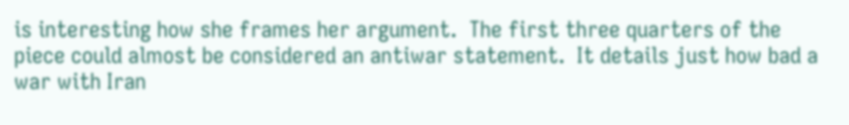is interesting how she frames her argument.  The first three quarters of the piece could almost be considered an antiwar statement.  It details just how bad a war with Iran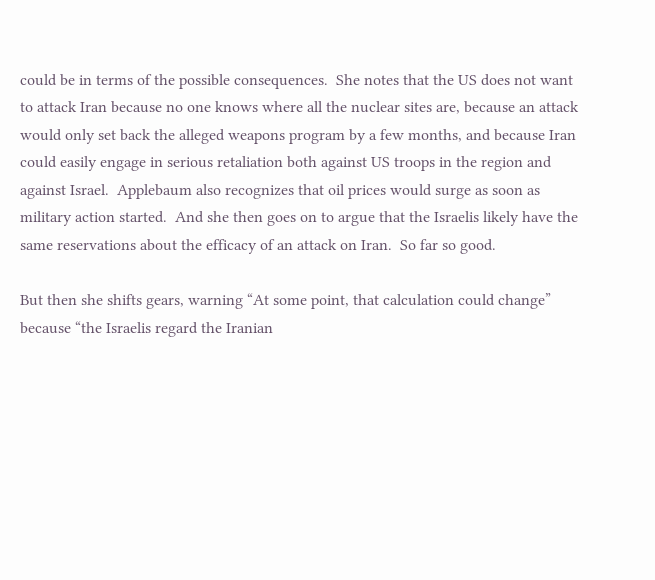could be in terms of the possible consequences.  She notes that the US does not want to attack Iran because no one knows where all the nuclear sites are, because an attack would only set back the alleged weapons program by a few months, and because Iran could easily engage in serious retaliation both against US troops in the region and against Israel.  Applebaum also recognizes that oil prices would surge as soon as military action started.  And she then goes on to argue that the Israelis likely have the same reservations about the efficacy of an attack on Iran.  So far so good.

But then she shifts gears, warning “At some point, that calculation could change” because “the Israelis regard the Iranian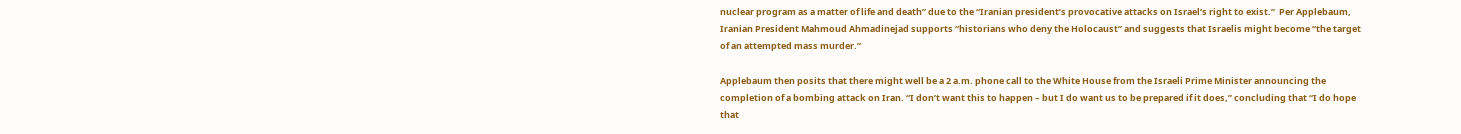nuclear program as a matter of life and death” due to the “Iranian president’s provocative attacks on Israel’s right to exist.”  Per Applebaum, Iranian President Mahmoud Ahmadinejad supports “historians who deny the Holocaust” and suggests that Israelis might become “the target of an attempted mass murder.”

Applebaum then posits that there might well be a 2 a.m. phone call to the White House from the Israeli Prime Minister announcing the completion of a bombing attack on Iran. “I don’t want this to happen – but I do want us to be prepared if it does,” concluding that “I do hope that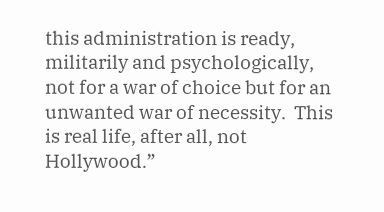this administration is ready, militarily and psychologically, not for a war of choice but for an unwanted war of necessity.  This is real life, after all, not Hollywood.”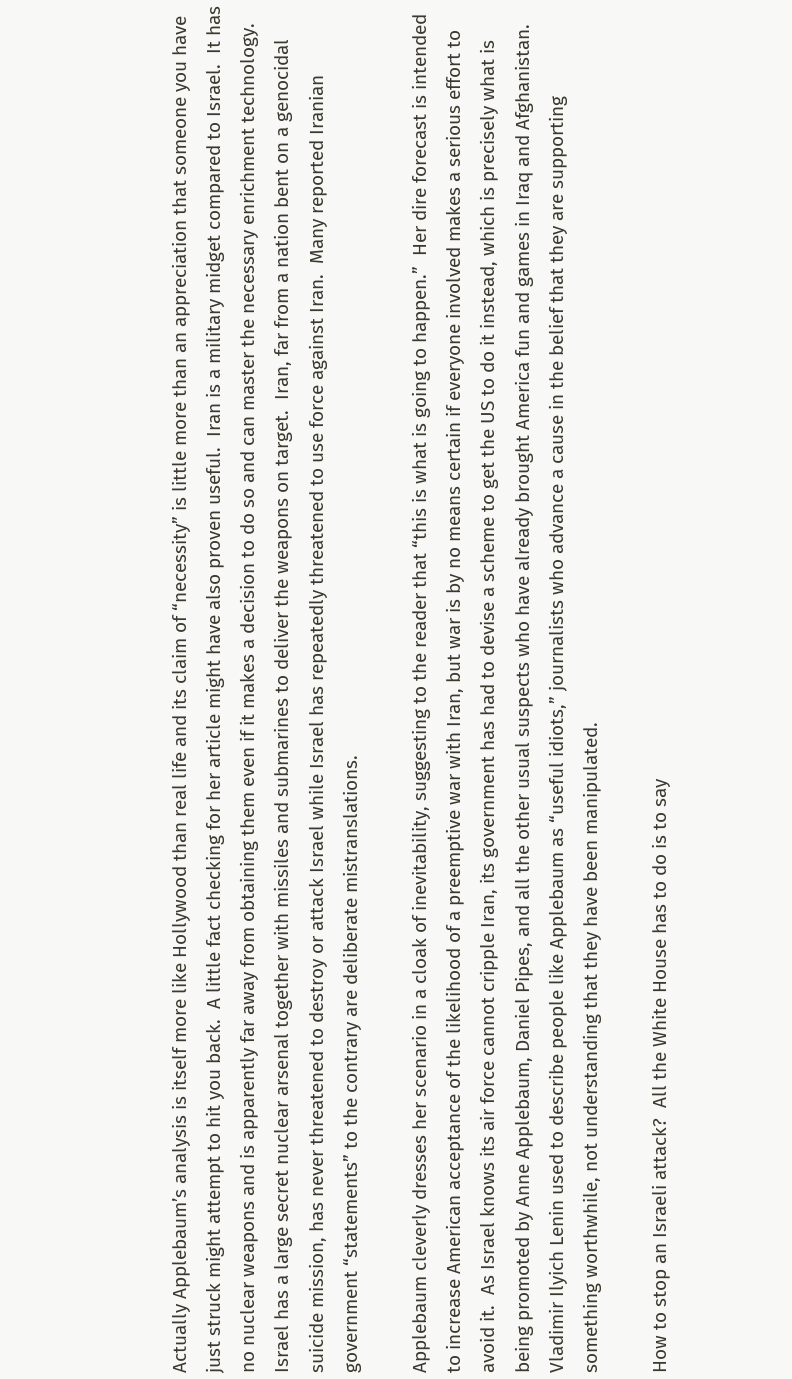Actually Applebaum’s analysis is itself more like Hollywood than real life and its claim of “necessity” is little more than an appreciation that someone you have just struck might attempt to hit you back.  A little fact checking for her article might have also proven useful.  Iran is a military midget compared to Israel.  It has no nuclear weapons and is apparently far away from obtaining them even if it makes a decision to do so and can master the necessary enrichment technology.  Israel has a large secret nuclear arsenal together with missiles and submarines to deliver the weapons on target.  Iran, far from a nation bent on a genocidal suicide mission, has never threatened to destroy or attack Israel while Israel has repeatedly threatened to use force against Iran.  Many reported Iranian government “statements” to the contrary are deliberate mistranslations.

Applebaum cleverly dresses her scenario in a cloak of inevitability, suggesting to the reader that “this is what is going to happen.”  Her dire forecast is intended to increase American acceptance of the likelihood of a preemptive war with Iran, but war is by no means certain if everyone involved makes a serious effort to avoid it.  As Israel knows its air force cannot cripple Iran, its government has had to devise a scheme to get the US to do it instead, which is precisely what is being promoted by Anne Applebaum, Daniel Pipes, and all the other usual suspects who have already brought America fun and games in Iraq and Afghanistan.  Vladimir Ilyich Lenin used to describe people like Applebaum as “useful idiots,” journalists who advance a cause in the belief that they are supporting something worthwhile, not understanding that they have been manipulated.

How to stop an Israeli attack?  All the White House has to do is to say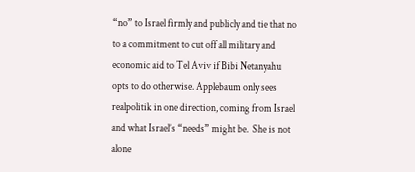“no” to Israel firmly and publicly and tie that no to a commitment to cut off all military and economic aid to Tel Aviv if Bibi Netanyahu opts to do otherwise. Applebaum only sees realpolitik in one direction, coming from Israel and what Israel’s “needs” might be.  She is not alone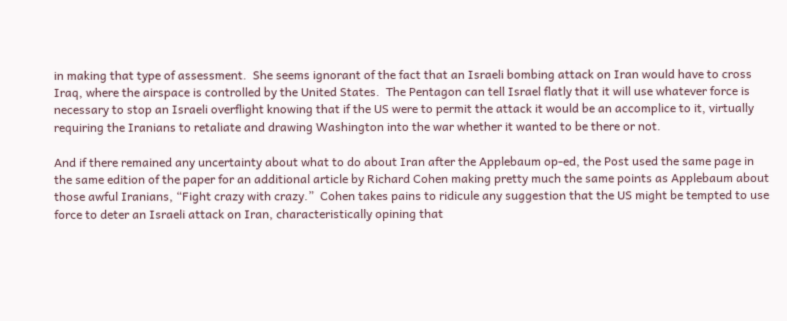in making that type of assessment.  She seems ignorant of the fact that an Israeli bombing attack on Iran would have to cross Iraq, where the airspace is controlled by the United States.  The Pentagon can tell Israel flatly that it will use whatever force is necessary to stop an Israeli overflight knowing that if the US were to permit the attack it would be an accomplice to it, virtually requiring the Iranians to retaliate and drawing Washington into the war whether it wanted to be there or not.

And if there remained any uncertainty about what to do about Iran after the Applebaum op-ed, the Post used the same page in the same edition of the paper for an additional article by Richard Cohen making pretty much the same points as Applebaum about those awful Iranians, “Fight crazy with crazy.”  Cohen takes pains to ridicule any suggestion that the US might be tempted to use force to deter an Israeli attack on Iran, characteristically opining that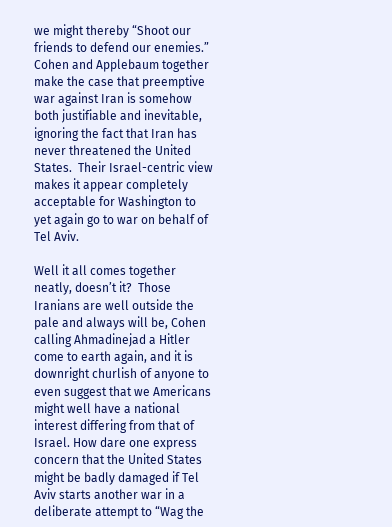we might thereby “Shoot our friends to defend our enemies.”  Cohen and Applebaum together make the case that preemptive war against Iran is somehow both justifiable and inevitable, ignoring the fact that Iran has never threatened the United States.  Their Israel-centric view makes it appear completely acceptable for Washington to yet again go to war on behalf of Tel Aviv.

Well it all comes together neatly, doesn’t it?  Those Iranians are well outside the pale and always will be, Cohen calling Ahmadinejad a Hitler come to earth again, and it is downright churlish of anyone to even suggest that we Americans might well have a national interest differing from that of Israel. How dare one express concern that the United States might be badly damaged if Tel Aviv starts another war in a deliberate attempt to “Wag the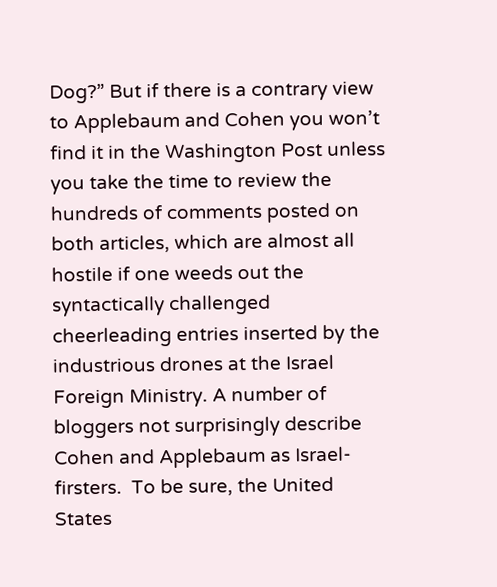Dog?” But if there is a contrary view to Applebaum and Cohen you won’t find it in the Washington Post unless you take the time to review the hundreds of comments posted on both articles, which are almost all hostile if one weeds out the syntactically challenged cheerleading entries inserted by the industrious drones at the Israel Foreign Ministry. A number of bloggers not surprisingly describe Cohen and Applebaum as Israel-firsters.  To be sure, the United States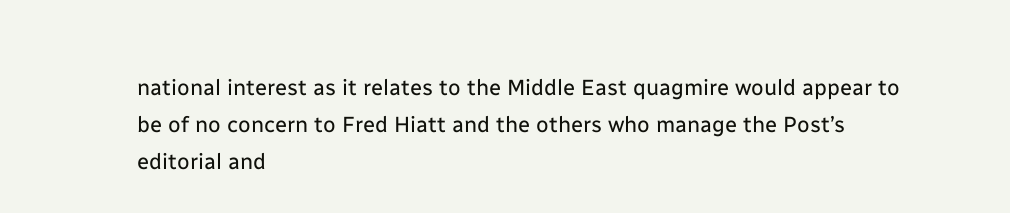national interest as it relates to the Middle East quagmire would appear to be of no concern to Fred Hiatt and the others who manage the Post’s editorial and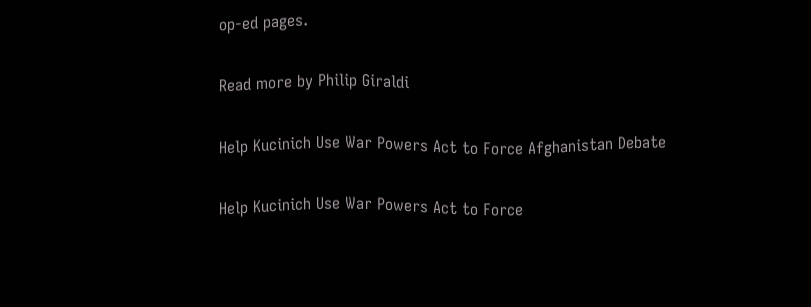op-ed pages.

Read more by Philip Giraldi

Help Kucinich Use War Powers Act to Force Afghanistan Debate

Help Kucinich Use War Powers Act to Force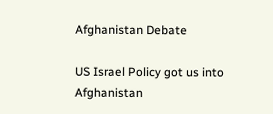Afghanistan Debate

US Israel Policy got us into Afghanistan